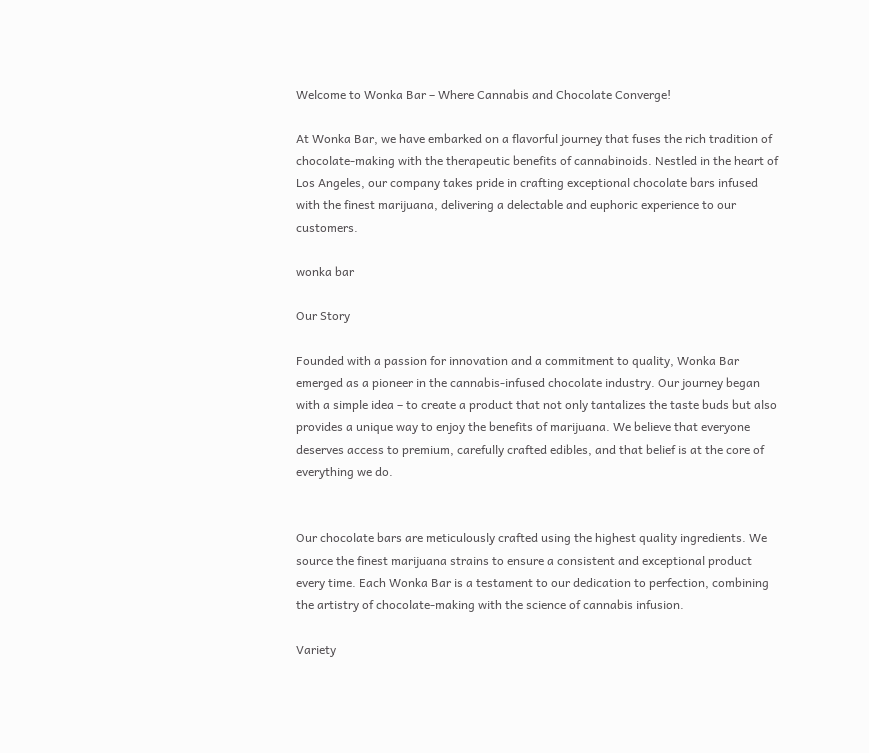Welcome to Wonka Bar – Where Cannabis and Chocolate Converge!

At Wonka Bar, we have embarked on a flavorful journey that fuses the rich tradition of chocolate-making with the therapeutic benefits of cannabinoids. Nestled in the heart of Los Angeles, our company takes pride in crafting exceptional chocolate bars infused with the finest marijuana, delivering a delectable and euphoric experience to our customers.

wonka bar

Our Story

Founded with a passion for innovation and a commitment to quality, Wonka Bar emerged as a pioneer in the cannabis-infused chocolate industry. Our journey began with a simple idea – to create a product that not only tantalizes the taste buds but also provides a unique way to enjoy the benefits of marijuana. We believe that everyone deserves access to premium, carefully crafted edibles, and that belief is at the core of everything we do.


Our chocolate bars are meticulously crafted using the highest quality ingredients. We source the finest marijuana strains to ensure a consistent and exceptional product every time. Each Wonka Bar is a testament to our dedication to perfection, combining the artistry of chocolate-making with the science of cannabis infusion.

Variety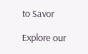to Savor

Explore our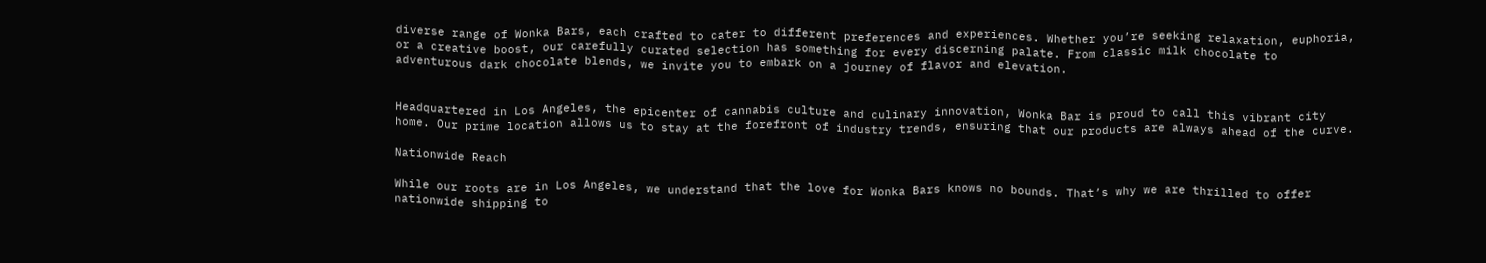diverse range of Wonka Bars, each crafted to cater to different preferences and experiences. Whether you’re seeking relaxation, euphoria, or a creative boost, our carefully curated selection has something for every discerning palate. From classic milk chocolate to adventurous dark chocolate blends, we invite you to embark on a journey of flavor and elevation.


Headquartered in Los Angeles, the epicenter of cannabis culture and culinary innovation, Wonka Bar is proud to call this vibrant city home. Our prime location allows us to stay at the forefront of industry trends, ensuring that our products are always ahead of the curve.

Nationwide Reach

While our roots are in Los Angeles, we understand that the love for Wonka Bars knows no bounds. That’s why we are thrilled to offer nationwide shipping to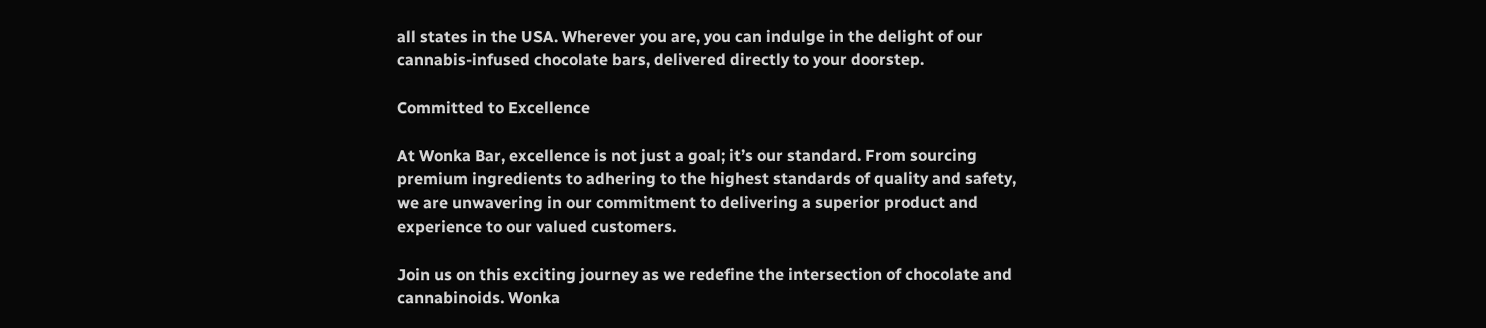all states in the USA. Wherever you are, you can indulge in the delight of our cannabis-infused chocolate bars, delivered directly to your doorstep.

Committed to Excellence

At Wonka Bar, excellence is not just a goal; it’s our standard. From sourcing premium ingredients to adhering to the highest standards of quality and safety, we are unwavering in our commitment to delivering a superior product and experience to our valued customers.

Join us on this exciting journey as we redefine the intersection of chocolate and cannabinoids. Wonka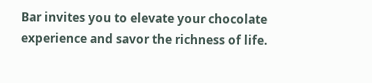Bar invites you to elevate your chocolate experience and savor the richness of life.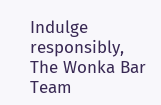Indulge responsibly,
The Wonka Bar Team